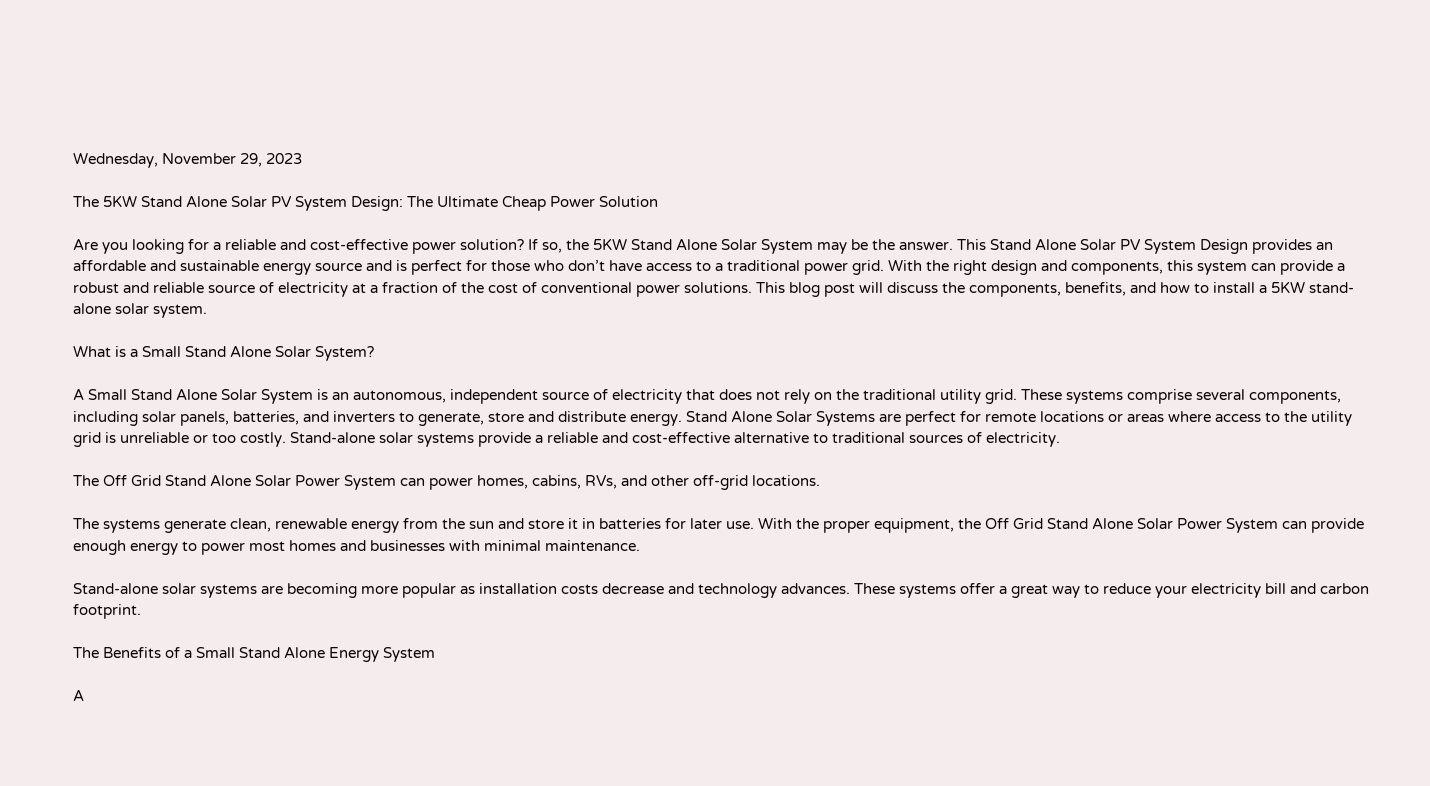Wednesday, November 29, 2023

The 5KW Stand Alone Solar PV System Design: The Ultimate Cheap Power Solution

Are you looking for a reliable and cost-effective power solution? If so, the 5KW Stand Alone Solar System may be the answer. This Stand Alone Solar PV System Design provides an affordable and sustainable energy source and is perfect for those who don’t have access to a traditional power grid. With the right design and components, this system can provide a robust and reliable source of electricity at a fraction of the cost of conventional power solutions. This blog post will discuss the components, benefits, and how to install a 5KW stand-alone solar system.

What is a Small Stand Alone Solar System?

A Small Stand Alone Solar System is an autonomous, independent source of electricity that does not rely on the traditional utility grid. These systems comprise several components, including solar panels, batteries, and inverters to generate, store and distribute energy. Stand Alone Solar Systems are perfect for remote locations or areas where access to the utility grid is unreliable or too costly. Stand-alone solar systems provide a reliable and cost-effective alternative to traditional sources of electricity.

The Off Grid Stand Alone Solar Power System can power homes, cabins, RVs, and other off-grid locations.

The systems generate clean, renewable energy from the sun and store it in batteries for later use. With the proper equipment, the Off Grid Stand Alone Solar Power System can provide enough energy to power most homes and businesses with minimal maintenance.

Stand-alone solar systems are becoming more popular as installation costs decrease and technology advances. These systems offer a great way to reduce your electricity bill and carbon footprint.

The Benefits of a Small Stand Alone Energy System

A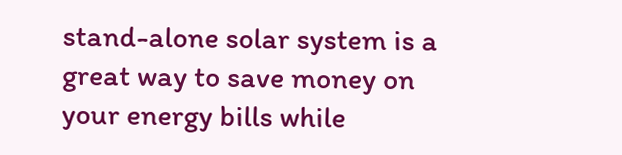stand-alone solar system is a great way to save money on your energy bills while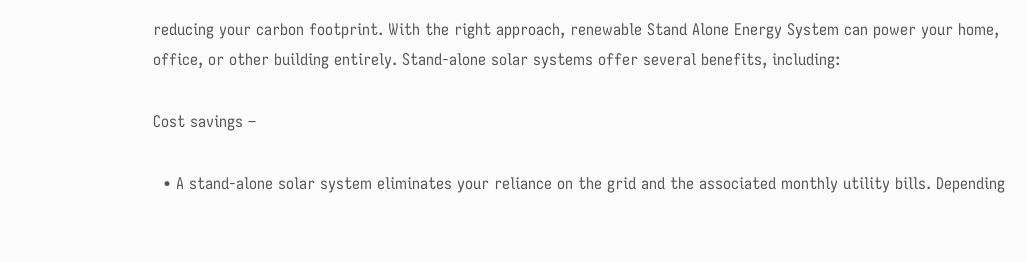reducing your carbon footprint. With the right approach, renewable Stand Alone Energy System can power your home, office, or other building entirely. Stand-alone solar systems offer several benefits, including:

Cost savings –

  • A stand-alone solar system eliminates your reliance on the grid and the associated monthly utility bills. Depending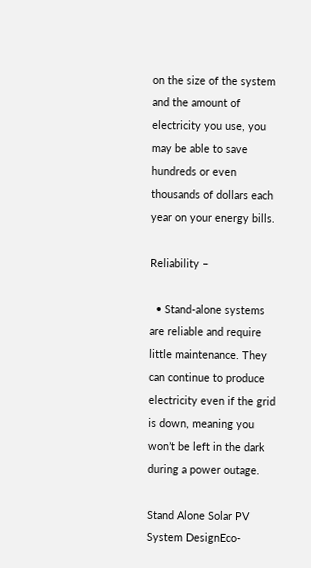on the size of the system and the amount of electricity you use, you may be able to save hundreds or even thousands of dollars each year on your energy bills.

Reliability –

  • Stand-alone systems are reliable and require little maintenance. They can continue to produce electricity even if the grid is down, meaning you won’t be left in the dark during a power outage.

Stand Alone Solar PV System DesignEco-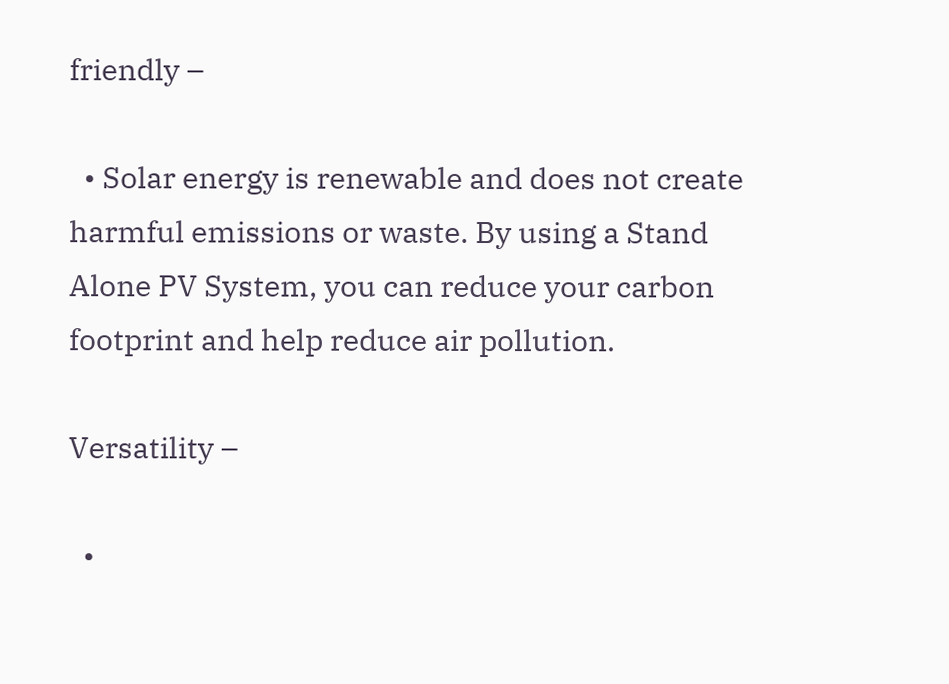friendly –

  • Solar energy is renewable and does not create harmful emissions or waste. By using a Stand Alone PV System, you can reduce your carbon footprint and help reduce air pollution.

Versatility –

  •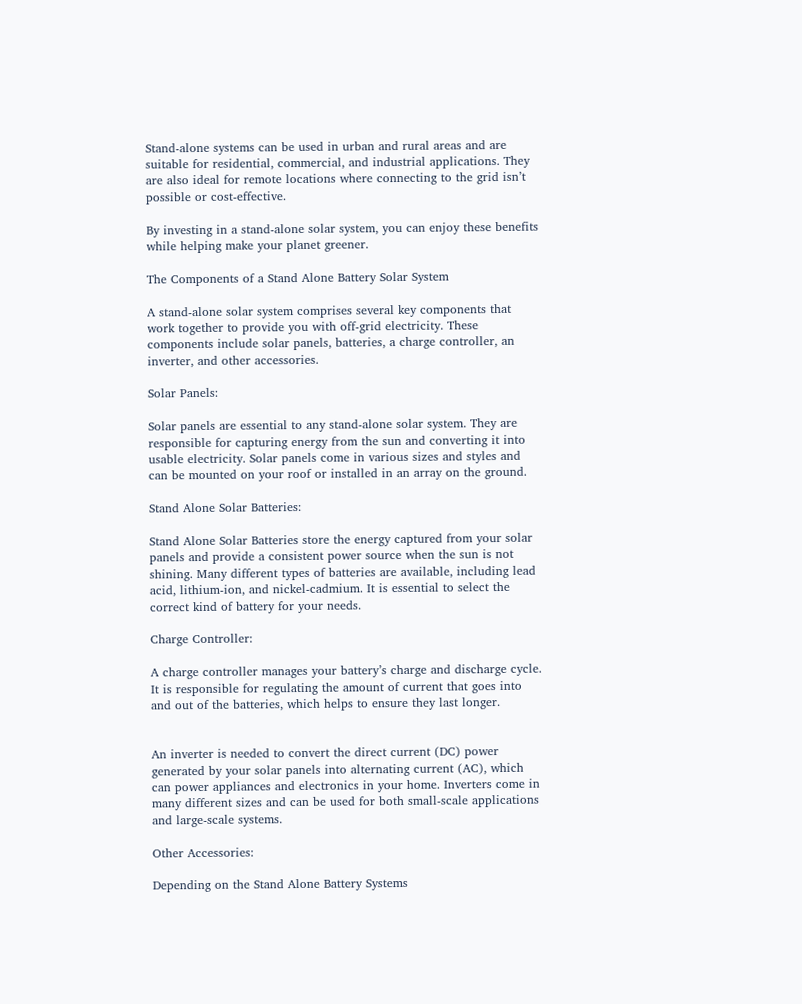Stand-alone systems can be used in urban and rural areas and are suitable for residential, commercial, and industrial applications. They are also ideal for remote locations where connecting to the grid isn’t possible or cost-effective.

By investing in a stand-alone solar system, you can enjoy these benefits while helping make your planet greener.

The Components of a Stand Alone Battery Solar System

A stand-alone solar system comprises several key components that work together to provide you with off-grid electricity. These components include solar panels, batteries, a charge controller, an inverter, and other accessories.

Solar Panels:

Solar panels are essential to any stand-alone solar system. They are responsible for capturing energy from the sun and converting it into usable electricity. Solar panels come in various sizes and styles and can be mounted on your roof or installed in an array on the ground.

Stand Alone Solar Batteries:

Stand Alone Solar Batteries store the energy captured from your solar panels and provide a consistent power source when the sun is not shining. Many different types of batteries are available, including lead acid, lithium-ion, and nickel-cadmium. It is essential to select the correct kind of battery for your needs.

Charge Controller:

A charge controller manages your battery’s charge and discharge cycle. It is responsible for regulating the amount of current that goes into and out of the batteries, which helps to ensure they last longer.


An inverter is needed to convert the direct current (DC) power generated by your solar panels into alternating current (AC), which can power appliances and electronics in your home. Inverters come in many different sizes and can be used for both small-scale applications and large-scale systems.

Other Accessories:

Depending on the Stand Alone Battery Systems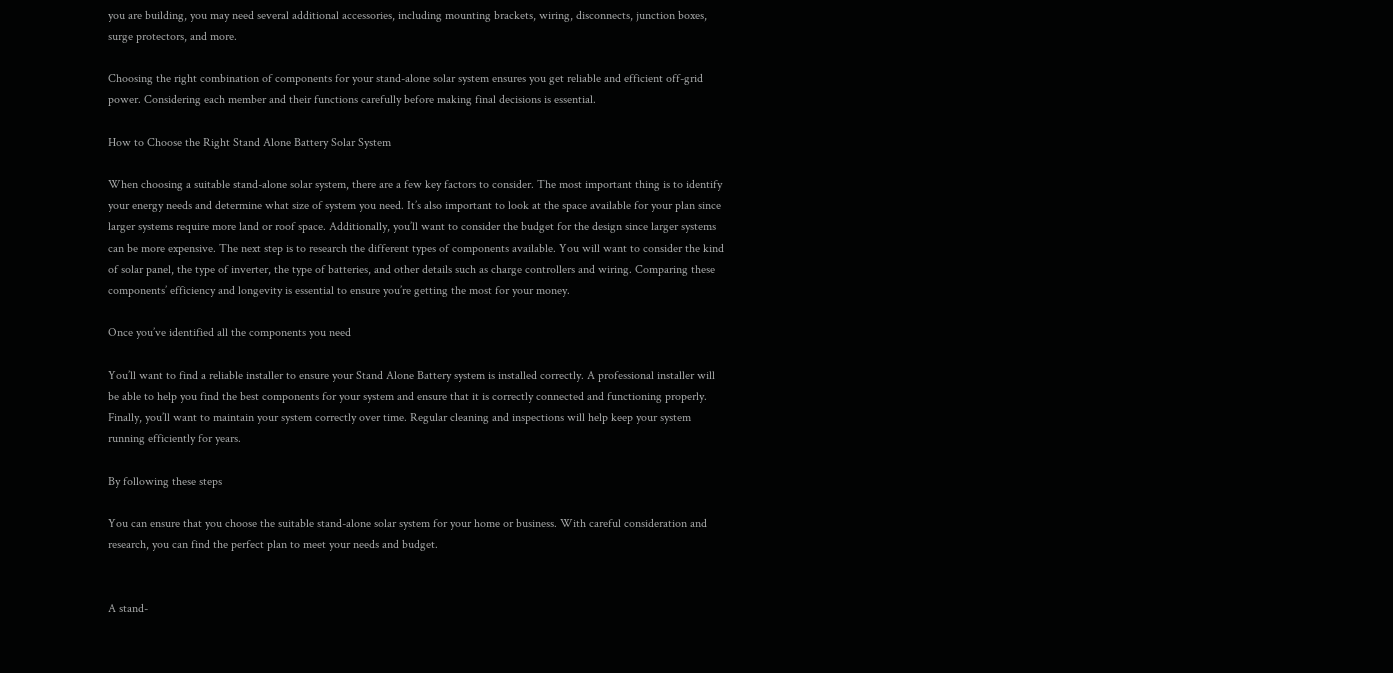you are building, you may need several additional accessories, including mounting brackets, wiring, disconnects, junction boxes, surge protectors, and more.

Choosing the right combination of components for your stand-alone solar system ensures you get reliable and efficient off-grid power. Considering each member and their functions carefully before making final decisions is essential.

How to Choose the Right Stand Alone Battery Solar System

When choosing a suitable stand-alone solar system, there are a few key factors to consider. The most important thing is to identify your energy needs and determine what size of system you need. It’s also important to look at the space available for your plan since larger systems require more land or roof space. Additionally, you’ll want to consider the budget for the design since larger systems can be more expensive. The next step is to research the different types of components available. You will want to consider the kind of solar panel, the type of inverter, the type of batteries, and other details such as charge controllers and wiring. Comparing these components’ efficiency and longevity is essential to ensure you’re getting the most for your money.

Once you’ve identified all the components you need

You’ll want to find a reliable installer to ensure your Stand Alone Battery system is installed correctly. A professional installer will be able to help you find the best components for your system and ensure that it is correctly connected and functioning properly. Finally, you’ll want to maintain your system correctly over time. Regular cleaning and inspections will help keep your system running efficiently for years.

By following these steps

You can ensure that you choose the suitable stand-alone solar system for your home or business. With careful consideration and research, you can find the perfect plan to meet your needs and budget.


A stand-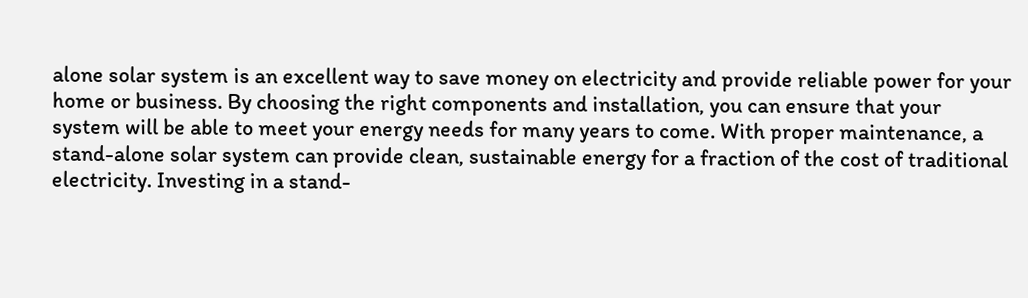alone solar system is an excellent way to save money on electricity and provide reliable power for your home or business. By choosing the right components and installation, you can ensure that your system will be able to meet your energy needs for many years to come. With proper maintenance, a stand-alone solar system can provide clean, sustainable energy for a fraction of the cost of traditional electricity. Investing in a stand-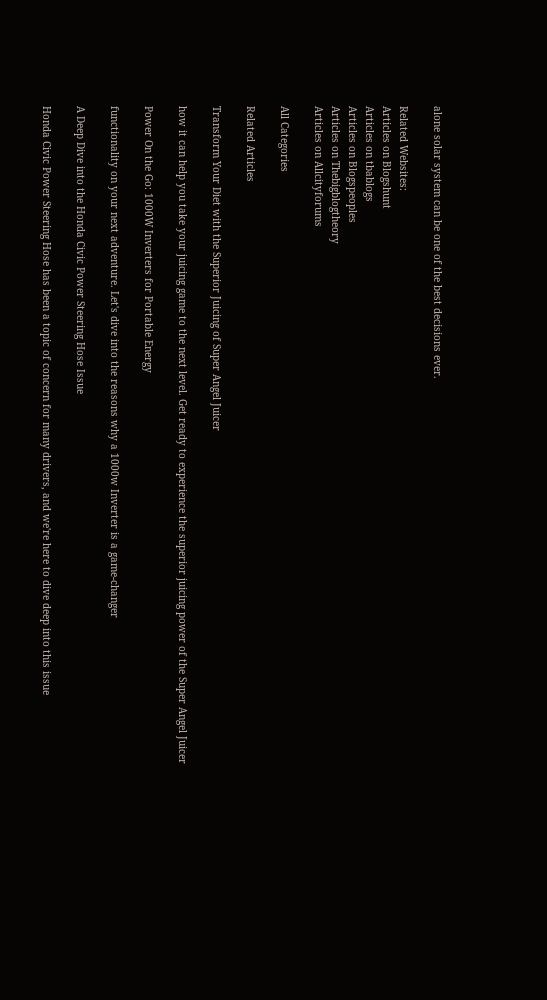alone solar system can be one of the best decisions ever.

Related Websites:
Articles on Blogshunt
Articles on tbablogs
Articles on Blogspeoples
Articles on Thebigblogtheory
Articles on Allcityforums

All Categories

Related Articles

Transform Your Diet with the Superior Juicing of Super Angel Juicer

how it can help you take your juicing game to the next level. Get ready to experience the superior juicing power of the Super Angel Juicer

Power On the Go: 1000W Inverters for Portable Energy

functionality on your next adventure. Let's dive into the reasons why a 1000w Inverter is a game-changer

A Deep Dive into the Honda Civic Power Steering Hose Issue

Honda Civic Power Steering Hose has been a topic of concern for many drivers, and we're here to dive deep into this issue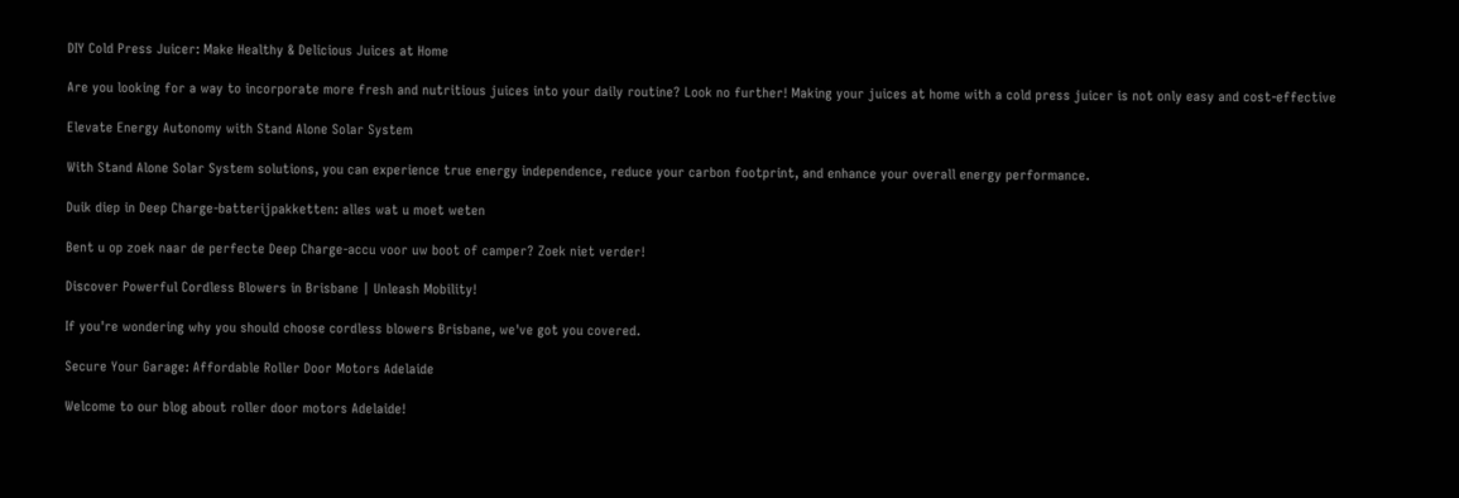DIY Cold Press Juicer: Make Healthy & Delicious Juices at Home

Are you looking for a way to incorporate more fresh and nutritious juices into your daily routine? Look no further! Making your juices at home with a cold press juicer is not only easy and cost-effective

Elevate Energy Autonomy with Stand Alone Solar System

With Stand Alone Solar System solutions, you can experience true energy independence, reduce your carbon footprint, and enhance your overall energy performance.

Duik diep in Deep Charge-batterijpakketten: alles wat u moet weten

Bent u op zoek naar de perfecte Deep Charge-accu voor uw boot of camper? Zoek niet verder!

Discover Powerful Cordless Blowers in Brisbane | Unleash Mobility!

If you're wondering why you should choose cordless blowers Brisbane, we've got you covered.

Secure Your Garage: Affordable Roller Door Motors Adelaide

Welcome to our blog about roller door motors Adelaide!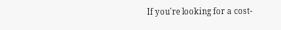If you're looking for a cost-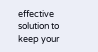effective solution to keep your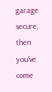garage secure, then you've come